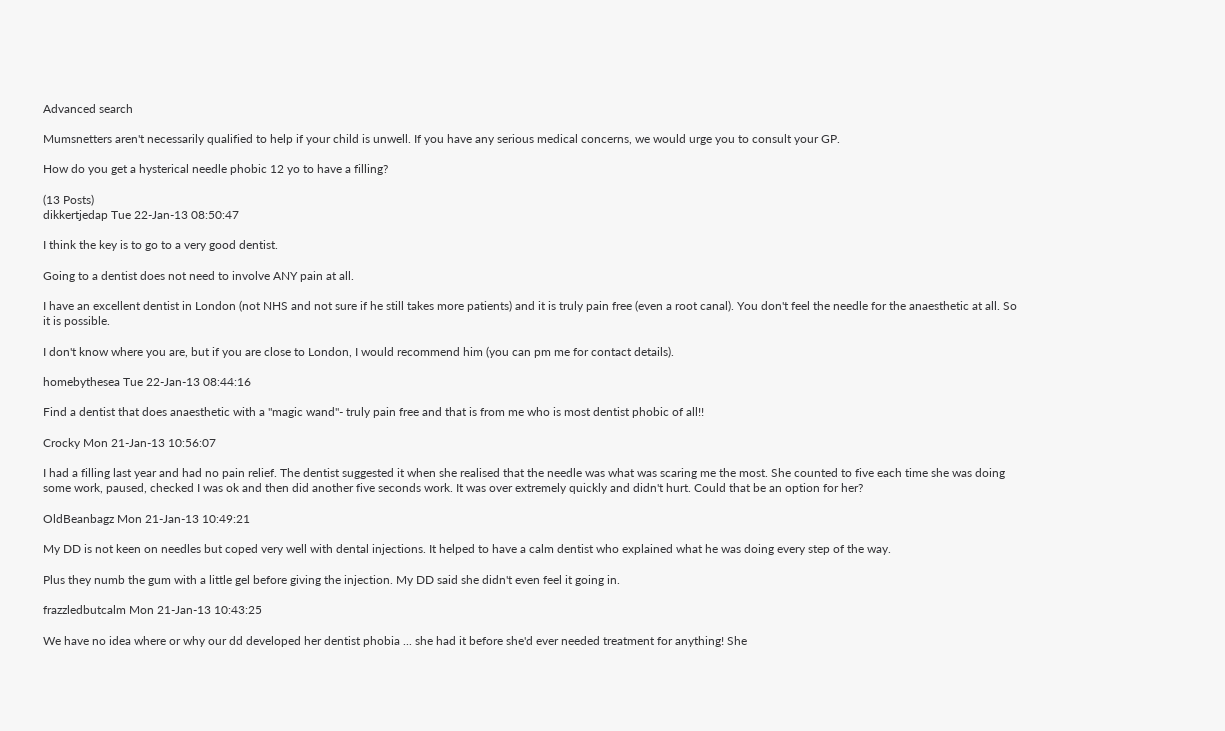Advanced search

Mumsnetters aren't necessarily qualified to help if your child is unwell. If you have any serious medical concerns, we would urge you to consult your GP.

How do you get a hysterical needle phobic 12 yo to have a filling?

(13 Posts)
dikkertjedap Tue 22-Jan-13 08:50:47

I think the key is to go to a very good dentist.

Going to a dentist does not need to involve ANY pain at all.

I have an excellent dentist in London (not NHS and not sure if he still takes more patients) and it is truly pain free (even a root canal). You don't feel the needle for the anaesthetic at all. So it is possible.

I don't know where you are, but if you are close to London, I would recommend him (you can pm me for contact details).

homebythesea Tue 22-Jan-13 08:44:16

Find a dentist that does anaesthetic with a "magic wand"- truly pain free and that is from me who is most dentist phobic of all!!

Crocky Mon 21-Jan-13 10:56:07

I had a filling last year and had no pain relief. The dentist suggested it when she realised that the needle was what was scaring me the most. She counted to five each time she was doing some work, paused, checked I was ok and then did another five seconds work. It was over extremely quickly and didn't hurt. Could that be an option for her?

OldBeanbagz Mon 21-Jan-13 10:49:21

My DD is not keen on needles but coped very well with dental injections. It helped to have a calm dentist who explained what he was doing every step of the way.

Plus they numb the gum with a little gel before giving the injection. My DD said she didn't even feel it going in.

frazzledbutcalm Mon 21-Jan-13 10:43:25

We have no idea where or why our dd developed her dentist phobia ... she had it before she'd ever needed treatment for anything! She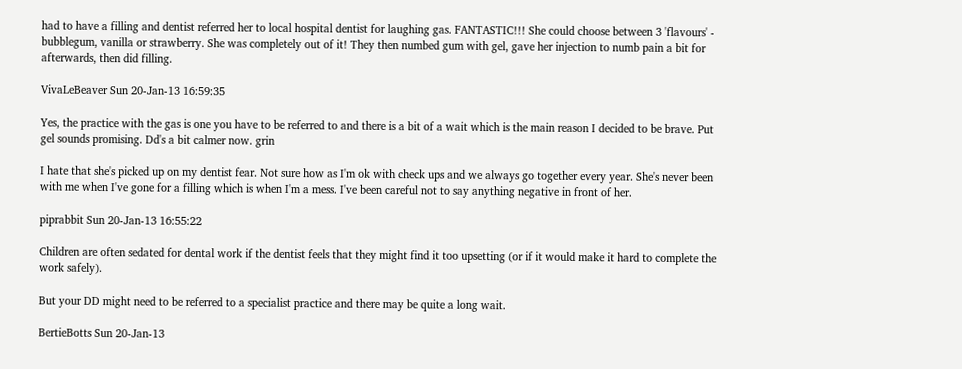had to have a filling and dentist referred her to local hospital dentist for laughing gas. FANTASTIC!!! She could choose between 3 'flavours' - bubblegum, vanilla or strawberry. She was completely out of it! They then numbed gum with gel, gave her injection to numb pain a bit for afterwards, then did filling.

VivaLeBeaver Sun 20-Jan-13 16:59:35

Yes, the practice with the gas is one you have to be referred to and there is a bit of a wait which is the main reason I decided to be brave. Put gel sounds promising. Dd's a bit calmer now. grin

I hate that she's picked up on my dentist fear. Not sure how as I'm ok with check ups and we always go together every year. She's never been with me when I've gone for a filling which is when I'm a mess. I've been careful not to say anything negative in front of her.

piprabbit Sun 20-Jan-13 16:55:22

Children are often sedated for dental work if the dentist feels that they might find it too upsetting (or if it would make it hard to complete the work safely).

But your DD might need to be referred to a specialist practice and there may be quite a long wait.

BertieBotts Sun 20-Jan-13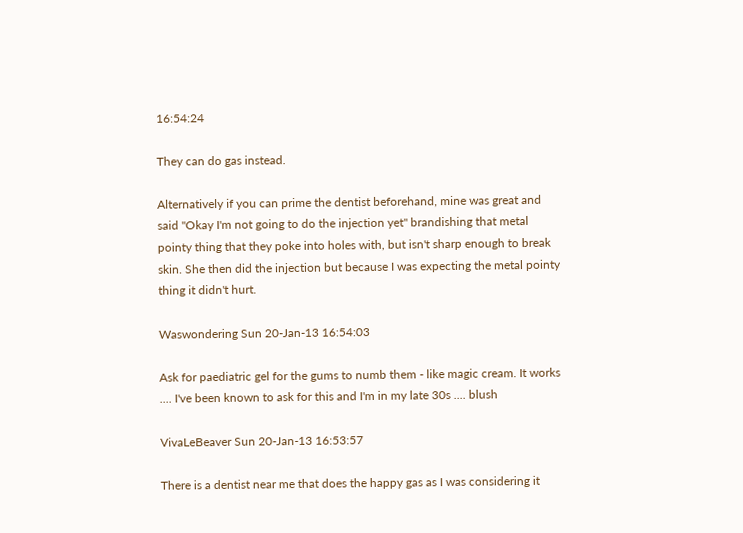16:54:24

They can do gas instead.

Alternatively if you can prime the dentist beforehand, mine was great and said "Okay I'm not going to do the injection yet" brandishing that metal pointy thing that they poke into holes with, but isn't sharp enough to break skin. She then did the injection but because I was expecting the metal pointy thing it didn't hurt.

Waswondering Sun 20-Jan-13 16:54:03

Ask for paediatric gel for the gums to numb them - like magic cream. It works .... I've been known to ask for this and I'm in my late 30s .... blush

VivaLeBeaver Sun 20-Jan-13 16:53:57

There is a dentist near me that does the happy gas as I was considering it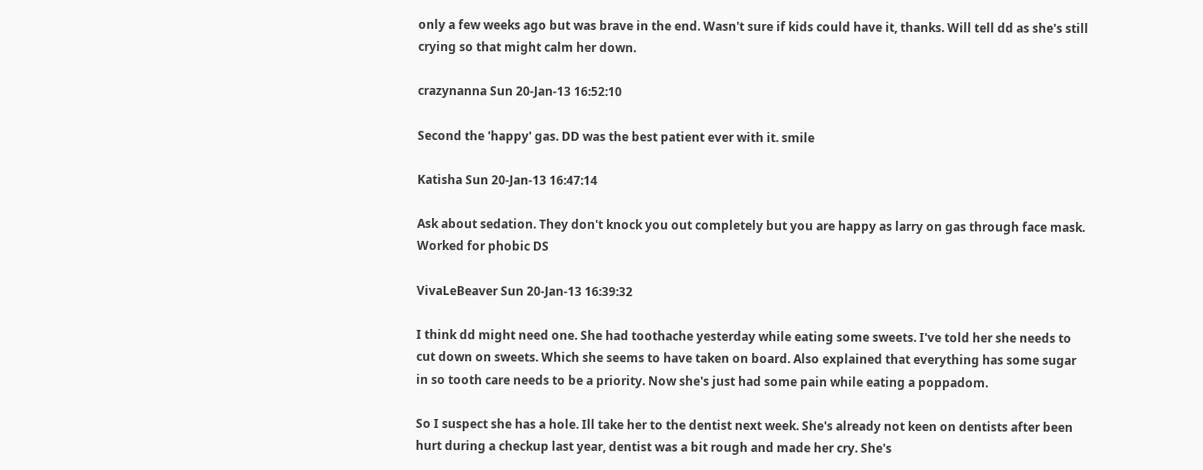only a few weeks ago but was brave in the end. Wasn't sure if kids could have it, thanks. Will tell dd as she's still crying so that might calm her down.

crazynanna Sun 20-Jan-13 16:52:10

Second the 'happy' gas. DD was the best patient ever with it. smile

Katisha Sun 20-Jan-13 16:47:14

Ask about sedation. They don't knock you out completely but you are happy as larry on gas through face mask. Worked for phobic DS

VivaLeBeaver Sun 20-Jan-13 16:39:32

I think dd might need one. She had toothache yesterday while eating some sweets. I've told her she needs to cut down on sweets. Which she seems to have taken on board. Also explained that everything has some sugar in so tooth care needs to be a priority. Now she's just had some pain while eating a poppadom.

So I suspect she has a hole. Ill take her to the dentist next week. She's already not keen on dentists after been hurt during a checkup last year, dentist was a bit rough and made her cry. She's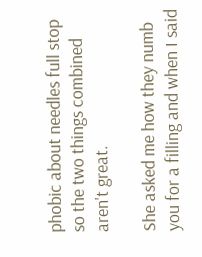phobic about needles full stop so the two things combined aren't great.

She asked me how they numb you for a filling and when I said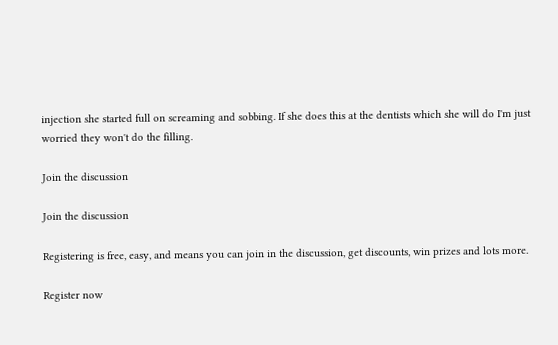injection she started full on screaming and sobbing. If she does this at the dentists which she will do I'm just worried they won't do the filling.

Join the discussion

Join the discussion

Registering is free, easy, and means you can join in the discussion, get discounts, win prizes and lots more.

Register now